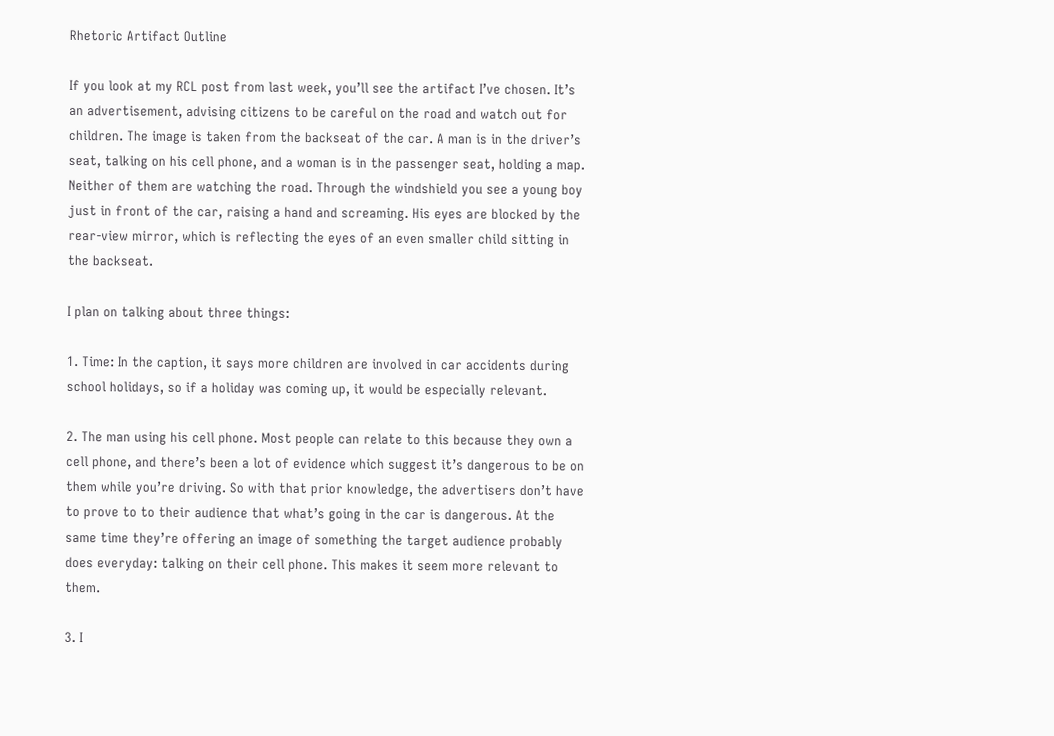Rhetoric Artifact Outline

If you look at my RCL post from last week, you’ll see the artifact I’ve chosen. It’s an advertisement, advising citizens to be careful on the road and watch out for children. The image is taken from the backseat of the car. A man is in the driver’s seat, talking on his cell phone, and a woman is in the passenger seat, holding a map. Neither of them are watching the road. Through the windshield you see a young boy just in front of the car, raising a hand and screaming. His eyes are blocked by the rear-view mirror, which is reflecting the eyes of an even smaller child sitting in the backseat.

I plan on talking about three things:

1. Time: In the caption, it says more children are involved in car accidents during school holidays, so if a holiday was coming up, it would be especially relevant.

2. The man using his cell phone. Most people can relate to this because they own a cell phone, and there’s been a lot of evidence which suggest it’s dangerous to be on them while you’re driving. So with that prior knowledge, the advertisers don’t have to prove to to their audience that what’s going in the car is dangerous. At the same time they’re offering an image of something the target audience probably does everyday: talking on their cell phone. This makes it seem more relevant to them.

3. I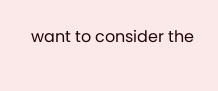want to consider the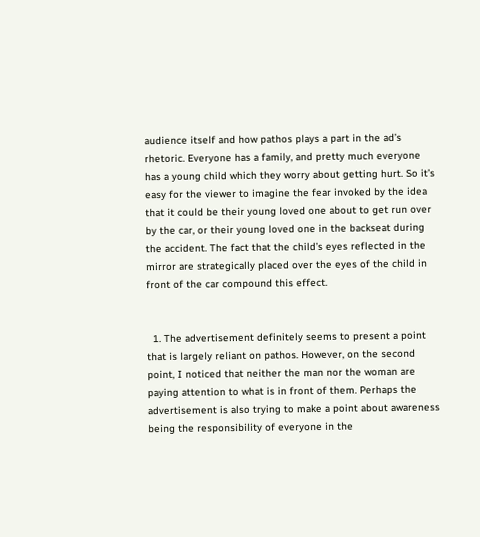audience itself and how pathos plays a part in the ad’s rhetoric. Everyone has a family, and pretty much everyone has a young child which they worry about getting hurt. So it’s easy for the viewer to imagine the fear invoked by the idea that it could be their young loved one about to get run over by the car, or their young loved one in the backseat during the accident. The fact that the child’s eyes reflected in the mirror are strategically placed over the eyes of the child in front of the car compound this effect.


  1. The advertisement definitely seems to present a point that is largely reliant on pathos. However, on the second point, I noticed that neither the man nor the woman are paying attention to what is in front of them. Perhaps the advertisement is also trying to make a point about awareness being the responsibility of everyone in the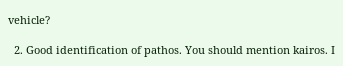vehicle?

  2. Good identification of pathos. You should mention kairos. I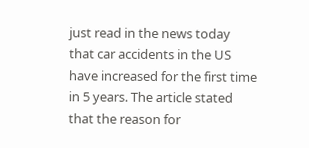just read in the news today that car accidents in the US have increased for the first time in 5 years. The article stated that the reason for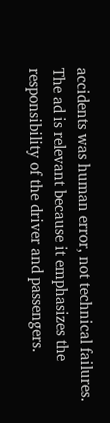accidents was human error, not technical failures. The ad is relevant because it emphasizes the responsibility of the driver and passengers.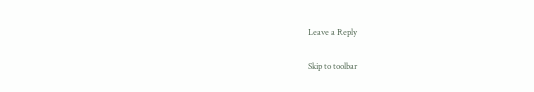Leave a Reply

Skip to toolbar